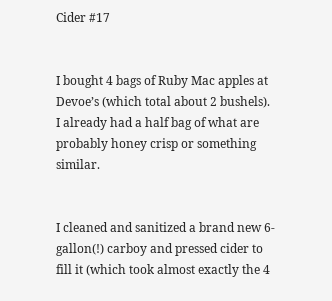Cider #17


I bought 4 bags of Ruby Mac apples at Devoe’s (which total about 2 bushels). I already had a half bag of what are probably honey crisp or something similar.


I cleaned and sanitized a brand new 6-gallon(!) carboy and pressed cider to fill it (which took almost exactly the 4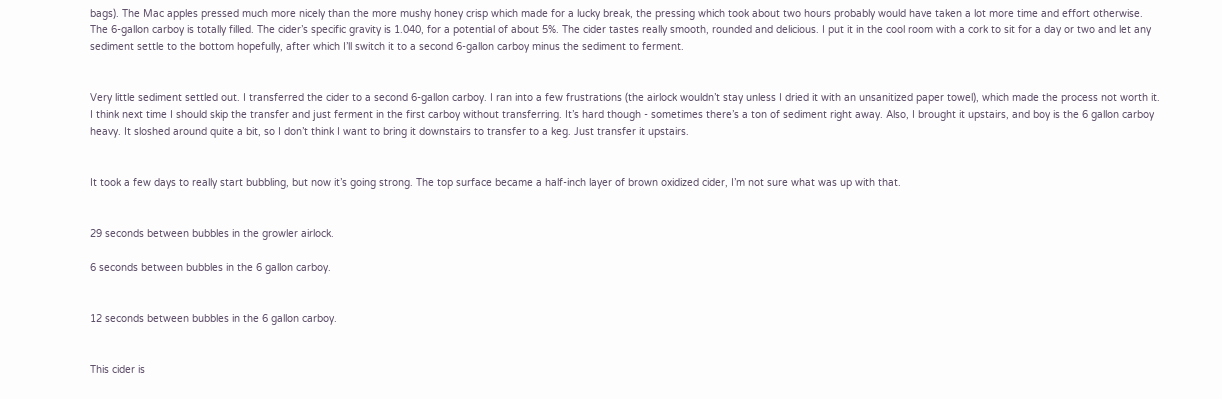bags). The Mac apples pressed much more nicely than the more mushy honey crisp which made for a lucky break, the pressing which took about two hours probably would have taken a lot more time and effort otherwise. The 6-gallon carboy is totally filled. The cider’s specific gravity is 1.040, for a potential of about 5%. The cider tastes really smooth, rounded and delicious. I put it in the cool room with a cork to sit for a day or two and let any sediment settle to the bottom hopefully, after which I’ll switch it to a second 6-gallon carboy minus the sediment to ferment.


Very little sediment settled out. I transferred the cider to a second 6-gallon carboy. I ran into a few frustrations (the airlock wouldn’t stay unless I dried it with an unsanitized paper towel), which made the process not worth it. I think next time I should skip the transfer and just ferment in the first carboy without transferring. It’s hard though - sometimes there’s a ton of sediment right away. Also, I brought it upstairs, and boy is the 6 gallon carboy heavy. It sloshed around quite a bit, so I don’t think I want to bring it downstairs to transfer to a keg. Just transfer it upstairs.


It took a few days to really start bubbling, but now it’s going strong. The top surface became a half-inch layer of brown oxidized cider, I’m not sure what was up with that.


29 seconds between bubbles in the growler airlock.

6 seconds between bubbles in the 6 gallon carboy.


12 seconds between bubbles in the 6 gallon carboy.


This cider is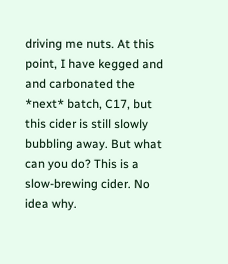driving me nuts. At this point, I have kegged and and carbonated the *next* batch, C17, but this cider is still slowly bubbling away. But what can you do? This is a slow-brewing cider. No idea why.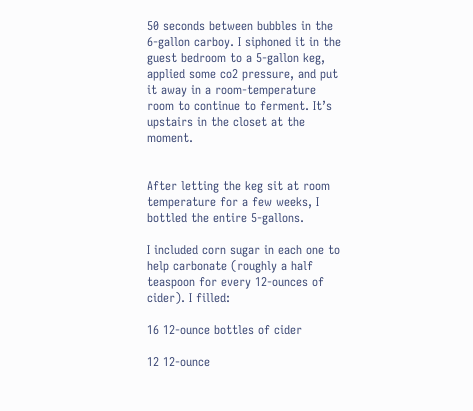50 seconds between bubbles in the 6-gallon carboy. I siphoned it in the guest bedroom to a 5-gallon keg, applied some co2 pressure, and put it away in a room-temperature room to continue to ferment. It’s upstairs in the closet at the moment.


After letting the keg sit at room temperature for a few weeks, I bottled the entire 5-gallons.

I included corn sugar in each one to help carbonate (roughly a half teaspoon for every 12-ounces of cider). I filled:

16 12-ounce bottles of cider

12 12-ounce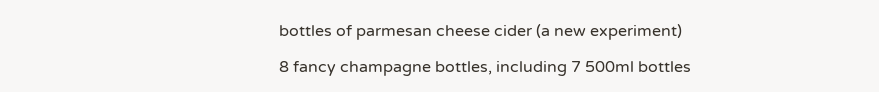bottles of parmesan cheese cider (a new experiment)

8 fancy champagne bottles, including 7 500ml bottles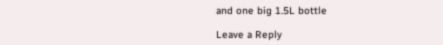and one big 1.5L bottle

Leave a Reply